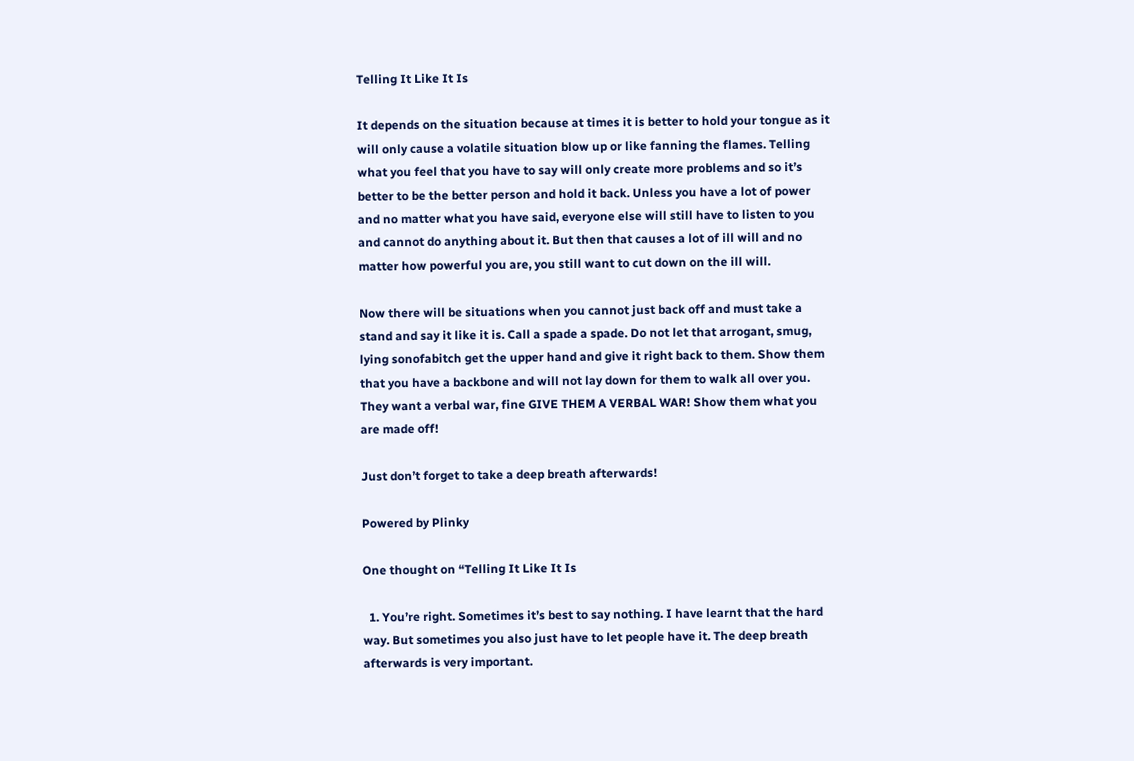Telling It Like It Is

It depends on the situation because at times it is better to hold your tongue as it will only cause a volatile situation blow up or like fanning the flames. Telling what you feel that you have to say will only create more problems and so it’s better to be the better person and hold it back. Unless you have a lot of power and no matter what you have said, everyone else will still have to listen to you and cannot do anything about it. But then that causes a lot of ill will and no matter how powerful you are, you still want to cut down on the ill will.

Now there will be situations when you cannot just back off and must take a stand and say it like it is. Call a spade a spade. Do not let that arrogant, smug, lying sonofabitch get the upper hand and give it right back to them. Show them that you have a backbone and will not lay down for them to walk all over you. They want a verbal war, fine GIVE THEM A VERBAL WAR! Show them what you are made off!

Just don’t forget to take a deep breath afterwards!

Powered by Plinky

One thought on “Telling It Like It Is

  1. You’re right. Sometimes it’s best to say nothing. I have learnt that the hard way. But sometimes you also just have to let people have it. The deep breath afterwards is very important.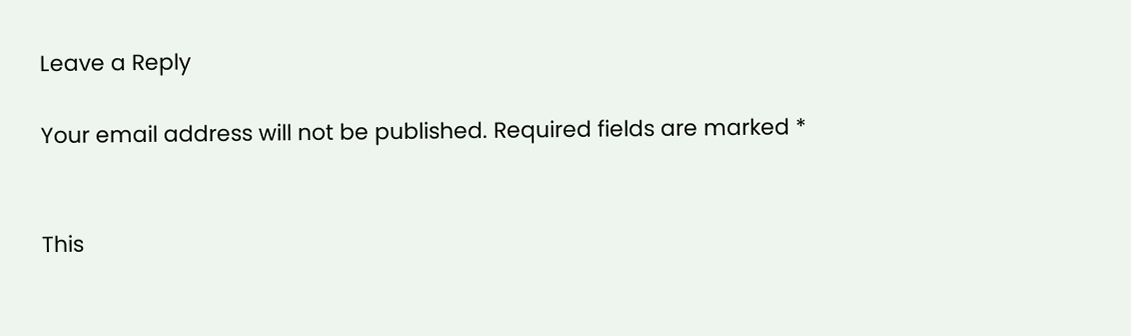Leave a Reply

Your email address will not be published. Required fields are marked *


This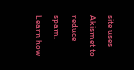site uses Akismet to reduce spam. Learn how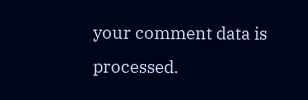your comment data is processed.